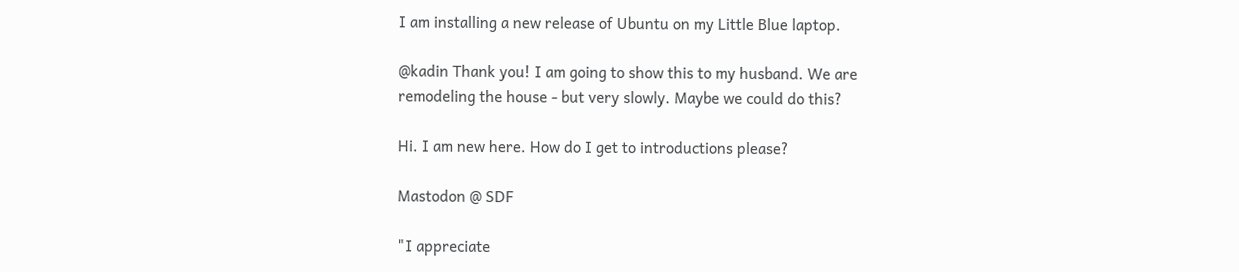I am installing a new release of Ubuntu on my Little Blue laptop.

@kadin Thank you! I am going to show this to my husband. We are remodeling the house - but very slowly. Maybe we could do this?

Hi. I am new here. How do I get to introductions please?

Mastodon @ SDF

"I appreciate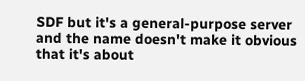SDF but it's a general-purpose server and the name doesn't make it obvious that it's about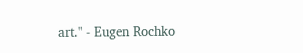art." - Eugen Rochko